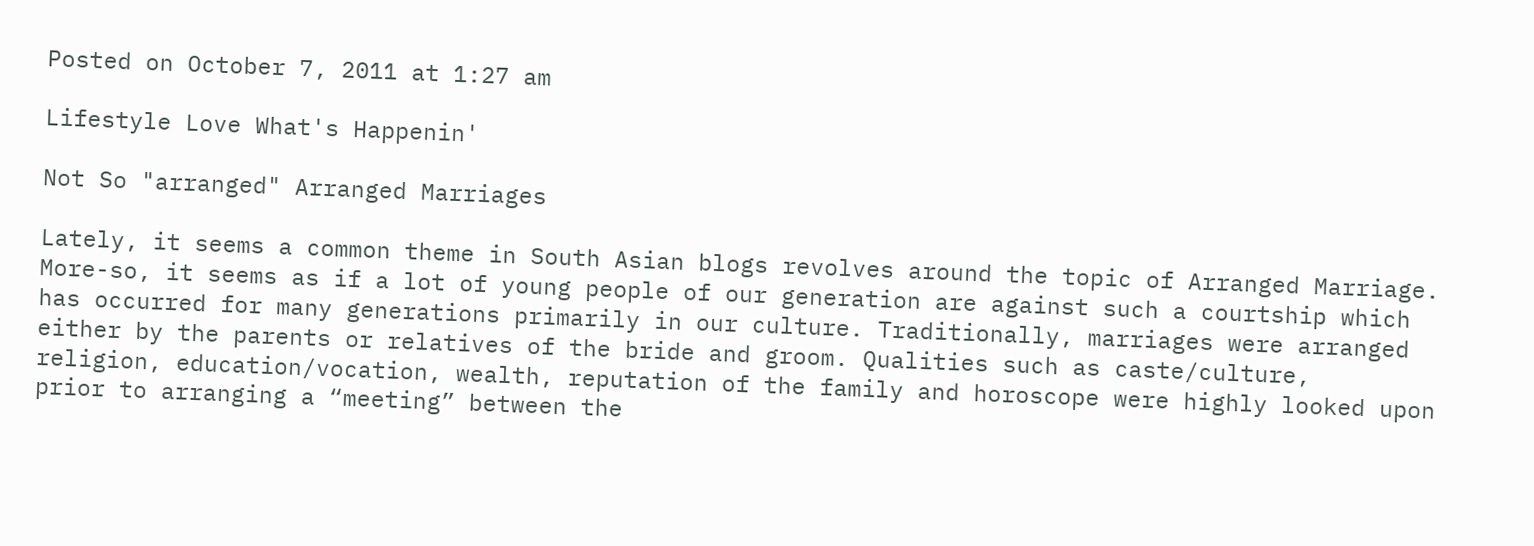Posted on October 7, 2011 at 1:27 am

Lifestyle Love What's Happenin'

Not So "arranged" Arranged Marriages

Lately, it seems a common theme in South Asian blogs revolves around the topic of Arranged Marriage. More-so, it seems as if a lot of young people of our generation are against such a courtship which has occurred for many generations primarily in our culture. Traditionally, marriages were arranged either by the parents or relatives of the bride and groom. Qualities such as caste/culture, religion, education/vocation, wealth, reputation of the family and horoscope were highly looked upon prior to arranging a “meeting” between the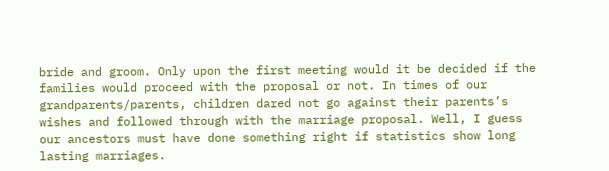bride and groom. Only upon the first meeting would it be decided if the families would proceed with the proposal or not. In times of our grandparents/parents, children dared not go against their parents’s wishes and followed through with the marriage proposal. Well, I guess our ancestors must have done something right if statistics show long lasting marriages.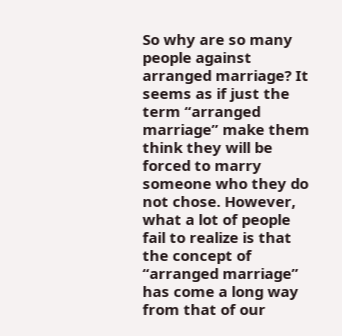So why are so many people against arranged marriage? It seems as if just the term “arranged marriage” make them think they will be forced to marry someone who they do not chose. However, what a lot of people fail to realize is that the concept of “arranged marriage” has come a long way from that of our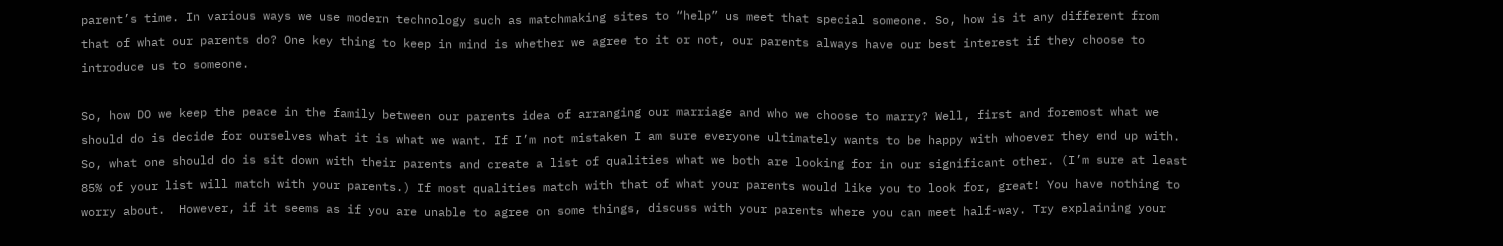parent’s time. In various ways we use modern technology such as matchmaking sites to “help” us meet that special someone. So, how is it any different from that of what our parents do? One key thing to keep in mind is whether we agree to it or not, our parents always have our best interest if they choose to introduce us to someone.

So, how DO we keep the peace in the family between our parents idea of arranging our marriage and who we choose to marry? Well, first and foremost what we should do is decide for ourselves what it is what we want. If I’m not mistaken I am sure everyone ultimately wants to be happy with whoever they end up with. So, what one should do is sit down with their parents and create a list of qualities what we both are looking for in our significant other. (I’m sure at least 85% of your list will match with your parents.) If most qualities match with that of what your parents would like you to look for, great! You have nothing to worry about.  However, if it seems as if you are unable to agree on some things, discuss with your parents where you can meet half-way. Try explaining your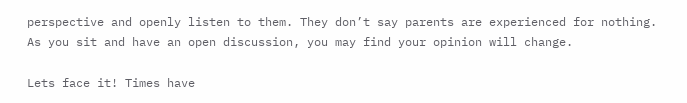perspective and openly listen to them. They don’t say parents are experienced for nothing. As you sit and have an open discussion, you may find your opinion will change.

Lets face it! Times have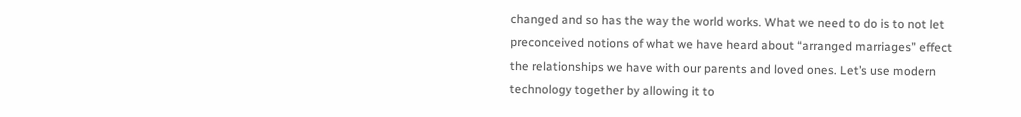changed and so has the way the world works. What we need to do is to not let preconceived notions of what we have heard about “arranged marriages” effect the relationships we have with our parents and loved ones. Let’s use modern technology together by allowing it to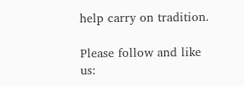help carry on tradition.

Please follow and like us: